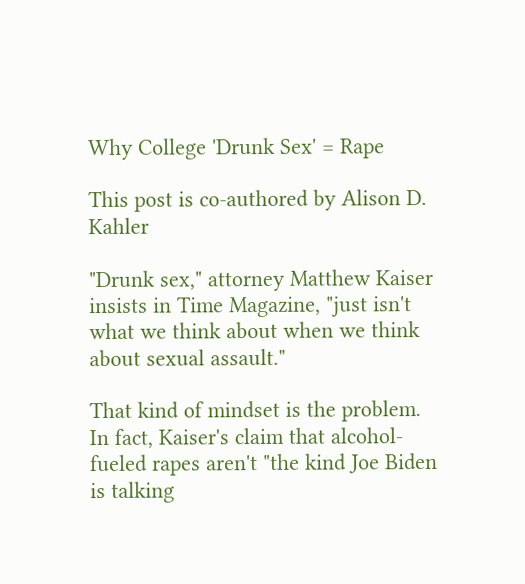Why College 'Drunk Sex' = Rape

This post is co-authored by Alison D. Kahler

"Drunk sex," attorney Matthew Kaiser insists in Time Magazine, "just isn't what we think about when we think about sexual assault."

That kind of mindset is the problem. In fact, Kaiser's claim that alcohol-fueled rapes aren't "the kind Joe Biden is talking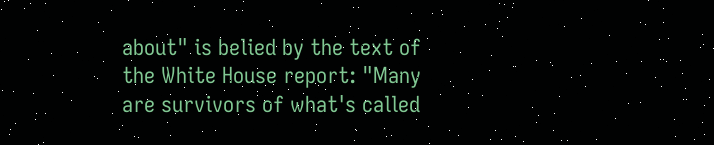about" is belied by the text of the White House report: "Many are survivors of what's called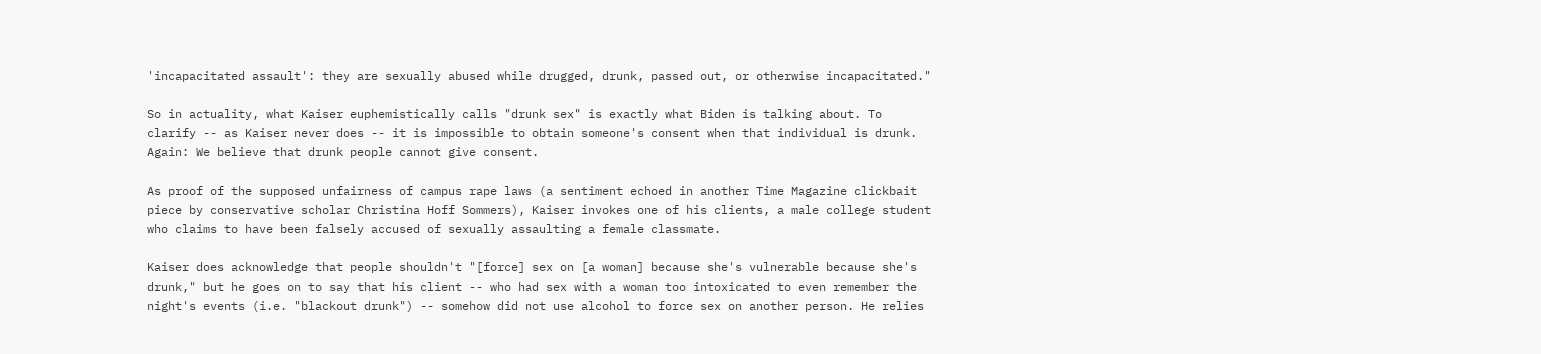'incapacitated assault': they are sexually abused while drugged, drunk, passed out, or otherwise incapacitated."

So in actuality, what Kaiser euphemistically calls "drunk sex" is exactly what Biden is talking about. To clarify -- as Kaiser never does -- it is impossible to obtain someone's consent when that individual is drunk. Again: We believe that drunk people cannot give consent.

As proof of the supposed unfairness of campus rape laws (a sentiment echoed in another Time Magazine clickbait piece by conservative scholar Christina Hoff Sommers), Kaiser invokes one of his clients, a male college student who claims to have been falsely accused of sexually assaulting a female classmate.

Kaiser does acknowledge that people shouldn't "[force] sex on [a woman] because she's vulnerable because she's drunk," but he goes on to say that his client -- who had sex with a woman too intoxicated to even remember the night's events (i.e. "blackout drunk") -- somehow did not use alcohol to force sex on another person. He relies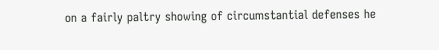on a fairly paltry showing of circumstantial defenses he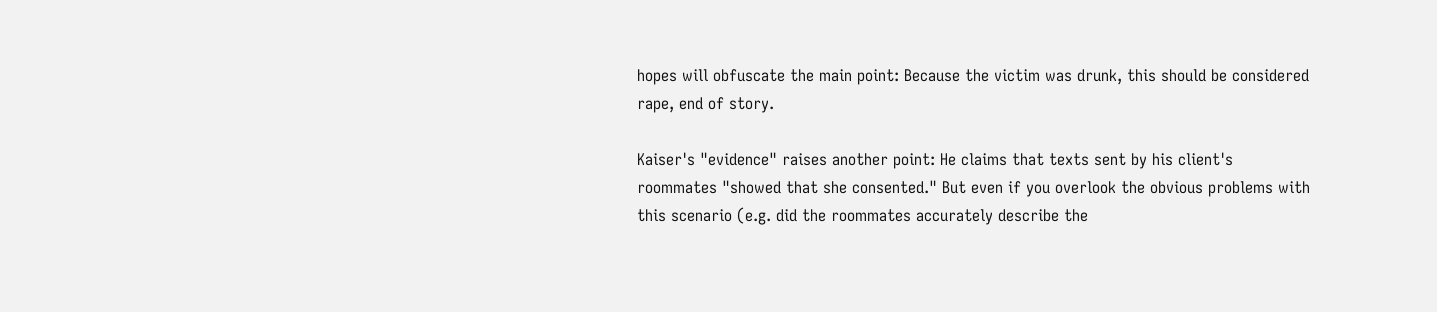hopes will obfuscate the main point: Because the victim was drunk, this should be considered rape, end of story.

Kaiser's "evidence" raises another point: He claims that texts sent by his client's roommates "showed that she consented." But even if you overlook the obvious problems with this scenario (e.g. did the roommates accurately describe the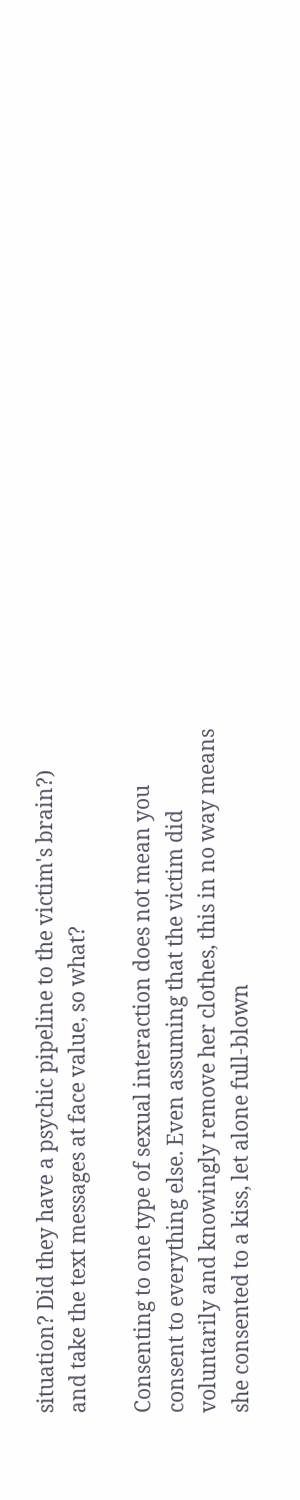situation? Did they have a psychic pipeline to the victim's brain?) and take the text messages at face value, so what?

Consenting to one type of sexual interaction does not mean you consent to everything else. Even assuming that the victim did voluntarily and knowingly remove her clothes, this in no way means she consented to a kiss, let alone full-blown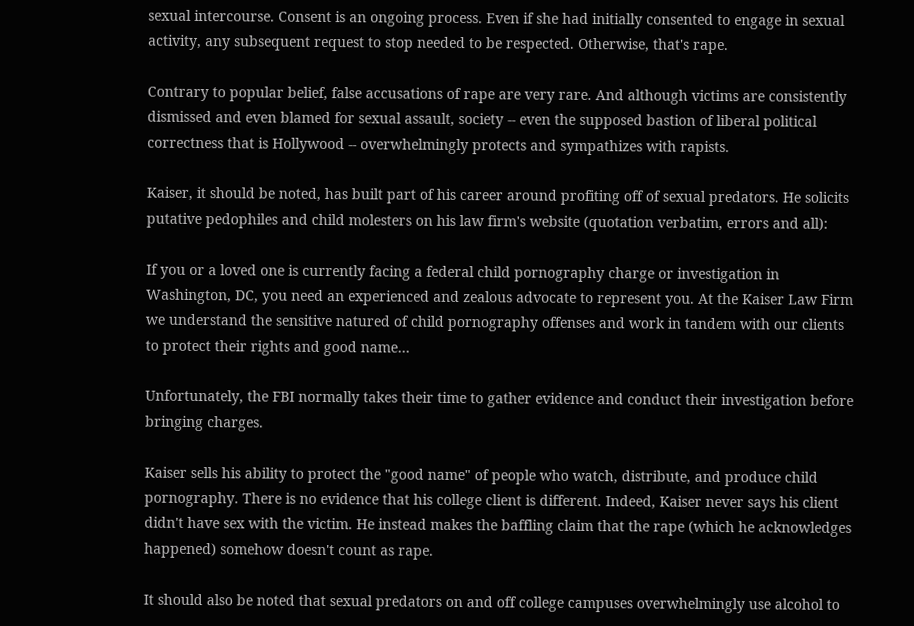sexual intercourse. Consent is an ongoing process. Even if she had initially consented to engage in sexual activity, any subsequent request to stop needed to be respected. Otherwise, that's rape.

Contrary to popular belief, false accusations of rape are very rare. And although victims are consistently dismissed and even blamed for sexual assault, society -- even the supposed bastion of liberal political correctness that is Hollywood -- overwhelmingly protects and sympathizes with rapists.

Kaiser, it should be noted, has built part of his career around profiting off of sexual predators. He solicits putative pedophiles and child molesters on his law firm's website (quotation verbatim, errors and all):

If you or a loved one is currently facing a federal child pornography charge or investigation in Washington, DC, you need an experienced and zealous advocate to represent you. At the Kaiser Law Firm we understand the sensitive natured of child pornography offenses and work in tandem with our clients to protect their rights and good name…

Unfortunately, the FBI normally takes their time to gather evidence and conduct their investigation before bringing charges.

Kaiser sells his ability to protect the "good name" of people who watch, distribute, and produce child pornography. There is no evidence that his college client is different. Indeed, Kaiser never says his client didn't have sex with the victim. He instead makes the baffling claim that the rape (which he acknowledges happened) somehow doesn't count as rape.

It should also be noted that sexual predators on and off college campuses overwhelmingly use alcohol to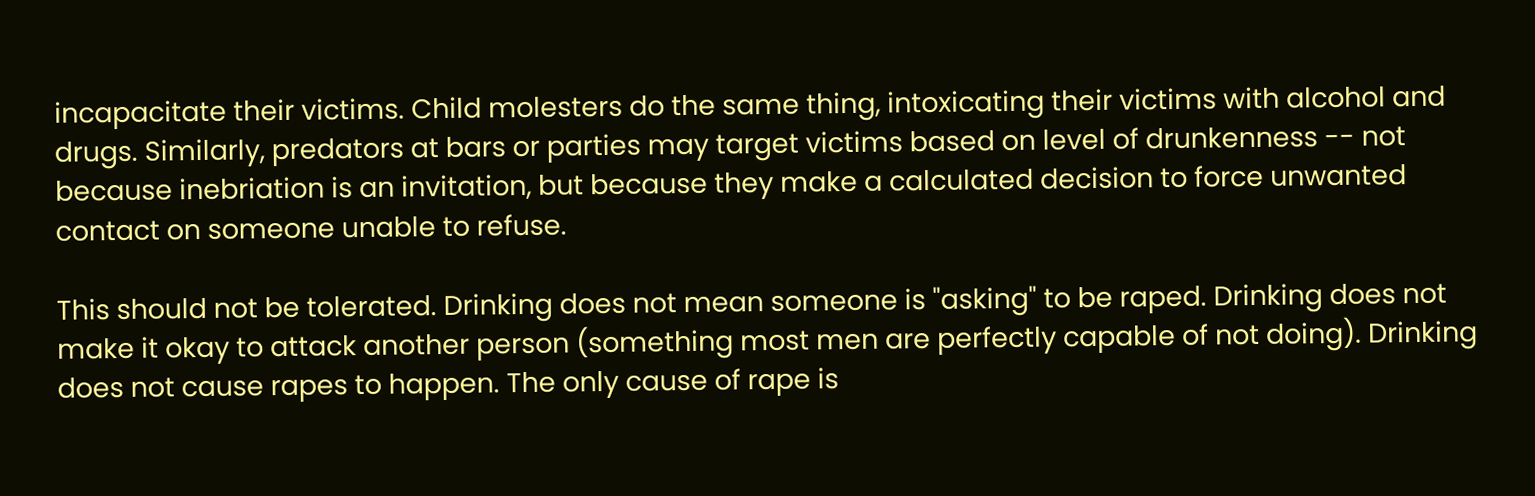incapacitate their victims. Child molesters do the same thing, intoxicating their victims with alcohol and drugs. Similarly, predators at bars or parties may target victims based on level of drunkenness -- not because inebriation is an invitation, but because they make a calculated decision to force unwanted contact on someone unable to refuse.

This should not be tolerated. Drinking does not mean someone is "asking" to be raped. Drinking does not make it okay to attack another person (something most men are perfectly capable of not doing). Drinking does not cause rapes to happen. The only cause of rape is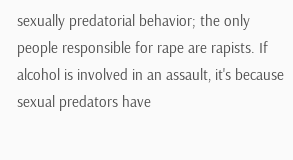sexually predatorial behavior; the only people responsible for rape are rapists. If alcohol is involved in an assault, it's because sexual predators have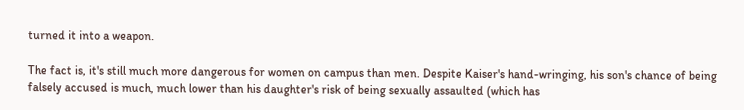turned it into a weapon.

The fact is, it's still much more dangerous for women on campus than men. Despite Kaiser's hand-wringing, his son's chance of being falsely accused is much, much lower than his daughter's risk of being sexually assaulted (which has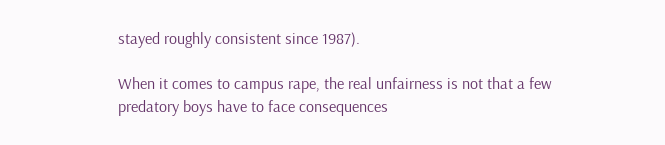stayed roughly consistent since 1987).

When it comes to campus rape, the real unfairness is not that a few predatory boys have to face consequences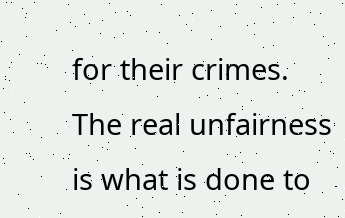for their crimes. The real unfairness is what is done to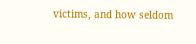victims, and how seldom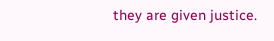they are given justice.